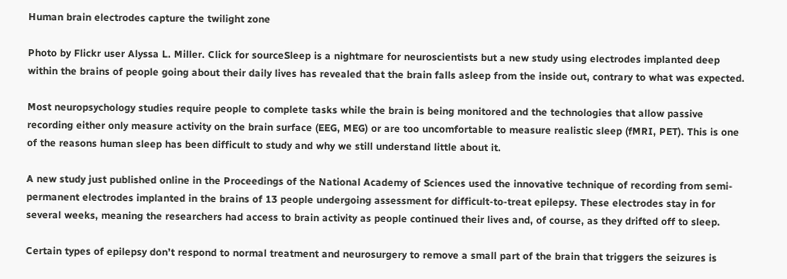Human brain electrodes capture the twilight zone

Photo by Flickr user Alyssa L. Miller. Click for sourceSleep is a nightmare for neuroscientists but a new study using electrodes implanted deep within the brains of people going about their daily lives has revealed that the brain falls asleep from the inside out, contrary to what was expected.

Most neuropsychology studies require people to complete tasks while the brain is being monitored and the technologies that allow passive recording either only measure activity on the brain surface (EEG, MEG) or are too uncomfortable to measure realistic sleep (fMRI, PET). This is one of the reasons human sleep has been difficult to study and why we still understand little about it.

A new study just published online in the Proceedings of the National Academy of Sciences used the innovative technique of recording from semi-permanent electrodes implanted in the brains of 13 people undergoing assessment for difficult-to-treat epilepsy. These electrodes stay in for several weeks, meaning the researchers had access to brain activity as people continued their lives and, of course, as they drifted off to sleep.

Certain types of epilepsy don’t respond to normal treatment and neurosurgery to remove a small part of the brain that triggers the seizures is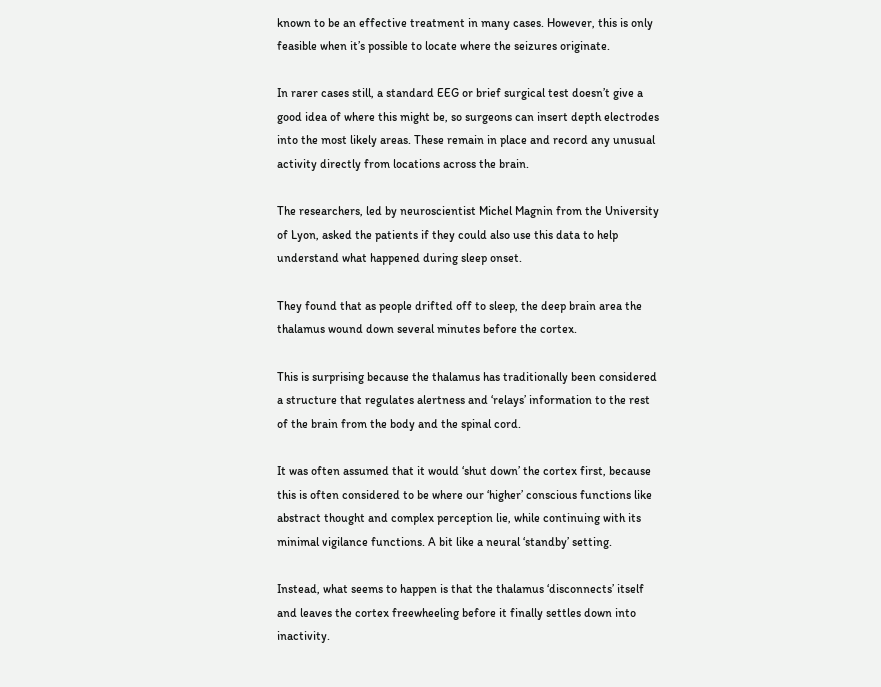known to be an effective treatment in many cases. However, this is only feasible when it’s possible to locate where the seizures originate.

In rarer cases still, a standard EEG or brief surgical test doesn’t give a good idea of where this might be, so surgeons can insert depth electrodes into the most likely areas. These remain in place and record any unusual activity directly from locations across the brain.

The researchers, led by neuroscientist Michel Magnin from the University of Lyon, asked the patients if they could also use this data to help understand what happened during sleep onset.

They found that as people drifted off to sleep, the deep brain area the thalamus wound down several minutes before the cortex.

This is surprising because the thalamus has traditionally been considered a structure that regulates alertness and ‘relays’ information to the rest of the brain from the body and the spinal cord.

It was often assumed that it would ‘shut down’ the cortex first, because this is often considered to be where our ‘higher’ conscious functions like abstract thought and complex perception lie, while continuing with its minimal vigilance functions. A bit like a neural ‘standby’ setting.

Instead, what seems to happen is that the thalamus ‘disconnects’ itself and leaves the cortex freewheeling before it finally settles down into inactivity.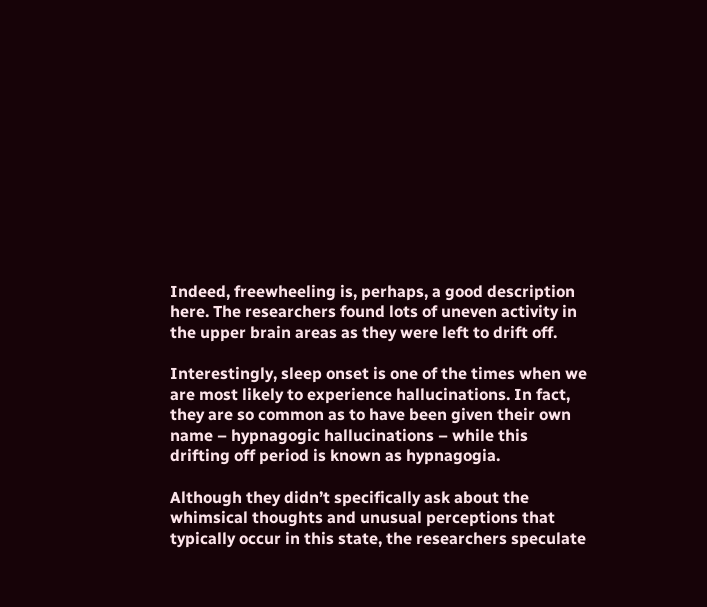Indeed, freewheeling is, perhaps, a good description here. The researchers found lots of uneven activity in the upper brain areas as they were left to drift off.

Interestingly, sleep onset is one of the times when we are most likely to experience hallucinations. In fact, they are so common as to have been given their own name – hypnagogic hallucinations – while this drifting off period is known as hypnagogia.

Although they didn’t specifically ask about the whimsical thoughts and unusual perceptions that typically occur in this state, the researchers speculate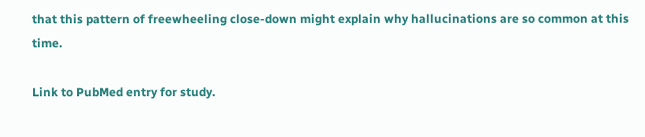that this pattern of freewheeling close-down might explain why hallucinations are so common at this time.

Link to PubMed entry for study.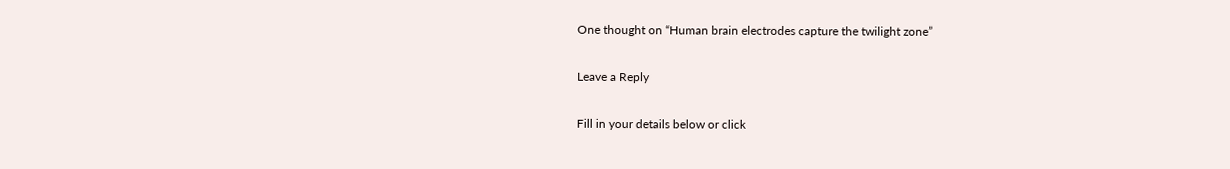One thought on “Human brain electrodes capture the twilight zone”

Leave a Reply

Fill in your details below or click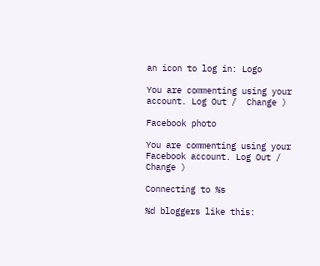an icon to log in: Logo

You are commenting using your account. Log Out /  Change )

Facebook photo

You are commenting using your Facebook account. Log Out /  Change )

Connecting to %s

%d bloggers like this: